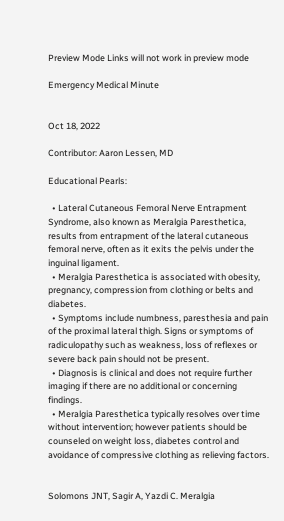Preview Mode Links will not work in preview mode

Emergency Medical Minute


Oct 18, 2022

Contributor: Aaron Lessen, MD

Educational Pearls:

  • Lateral Cutaneous Femoral Nerve Entrapment Syndrome, also known as Meralgia Paresthetica, results from entrapment of the lateral cutaneous femoral nerve, often as it exits the pelvis under the inguinal ligament.
  • Meralgia Paresthetica is associated with obesity, pregnancy, compression from clothing or belts and diabetes.
  • Symptoms include numbness, paresthesia and pain of the proximal lateral thigh. Signs or symptoms of radiculopathy such as weakness, loss of reflexes or severe back pain should not be present.
  • Diagnosis is clinical and does not require further imaging if there are no additional or concerning findings.
  • Meralgia Paresthetica typically resolves over time without intervention; however patients should be counseled on weight loss, diabetes control and avoidance of compressive clothing as relieving factors.


Solomons JNT, Sagir A, Yazdi C. Meralgia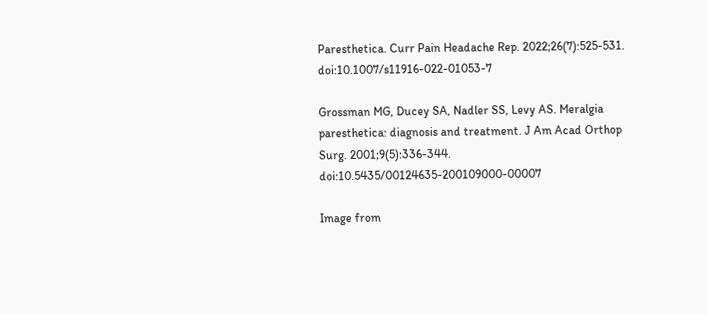Paresthetica. Curr Pain Headache Rep. 2022;26(7):525-531. doi:10.1007/s11916-022-01053-7

Grossman MG, Ducey SA, Nadler SS, Levy AS. Meralgia paresthetica: diagnosis and treatment. J Am Acad Orthop Surg. 2001;9(5):336-344. doi:10.5435/00124635-200109000-00007

Image from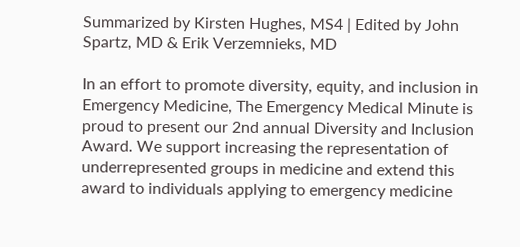Summarized by Kirsten Hughes, MS4 | Edited by John Spartz, MD & Erik Verzemnieks, MD

In an effort to promote diversity, equity, and inclusion in Emergency Medicine, The Emergency Medical Minute is proud to present our 2nd annual Diversity and Inclusion Award. We support increasing the representation of underrepresented groups in medicine and extend this award to individuals applying to emergency medicine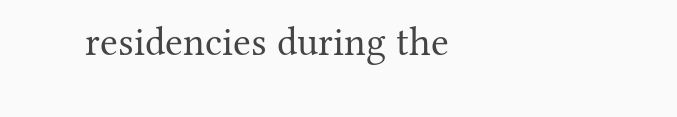residencies during the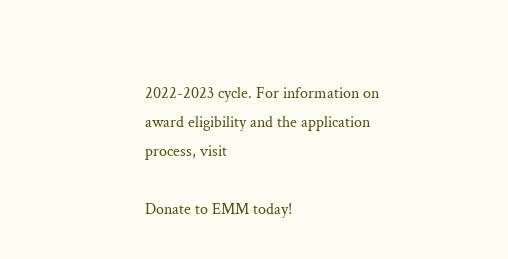2022-2023 cycle. For information on award eligibility and the application process, visit

Donate to EMM today!